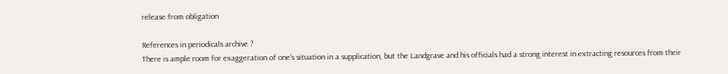release from obligation

References in periodicals archive ?
There is ample room for exaggeration of one's situation in a supplication, but the Landgrave and his officials had a strong interest in extracting resources from their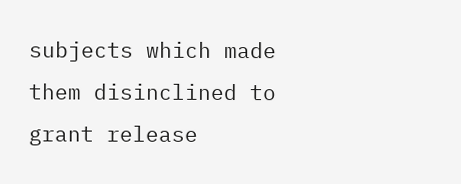subjects which made them disinclined to grant release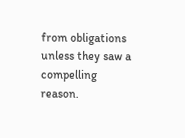from obligations unless they saw a compelling reason.